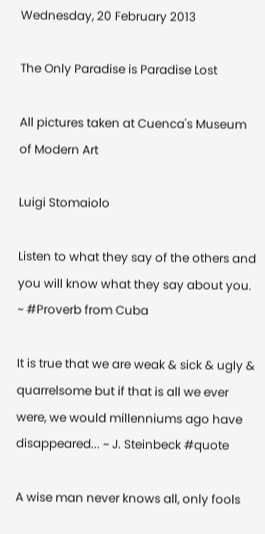Wednesday, 20 February 2013

The Only Paradise is Paradise Lost

All pictures taken at Cuenca's Museum of Modern Art

Luigi Stomaiolo

Listen to what they say of the others and you will know what they say about you. ~ #Proverb from Cuba

It is true that we are weak & sick & ugly & quarrelsome but if that is all we ever were, we would millenniums ago have disappeared... ~ J. Steinbeck #quote

A wise man never knows all, only fools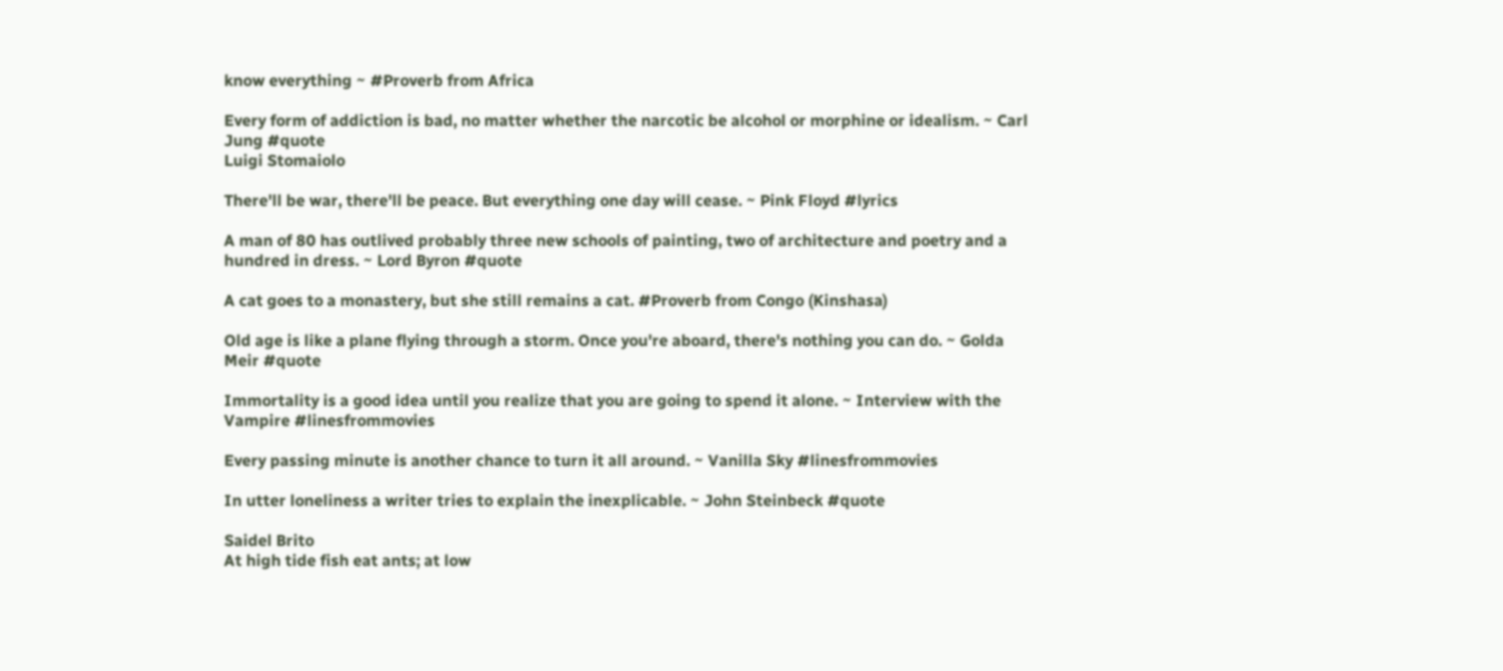know everything ~ #Proverb from Africa

Every form of addiction is bad, no matter whether the narcotic be alcohol or morphine or idealism. ~ Carl Jung #quote
Luigi Stomaiolo

There'll be war, there'll be peace. But everything one day will cease. ~ Pink Floyd #lyrics

A man of 80 has outlived probably three new schools of painting, two of architecture and poetry and a hundred in dress. ~ Lord Byron #quote

A cat goes to a monastery, but she still remains a cat. #Proverb from Congo (Kinshasa)

Old age is like a plane flying through a storm. Once you're aboard, there's nothing you can do. ~ Golda Meir #quote

Immortality is a good idea until you realize that you are going to spend it alone. ~ Interview with the Vampire #linesfrommovies

Every passing minute is another chance to turn it all around. ~ Vanilla Sky #linesfrommovies

In utter loneliness a writer tries to explain the inexplicable. ~ John Steinbeck #quote

Saidel Brito
At high tide fish eat ants; at low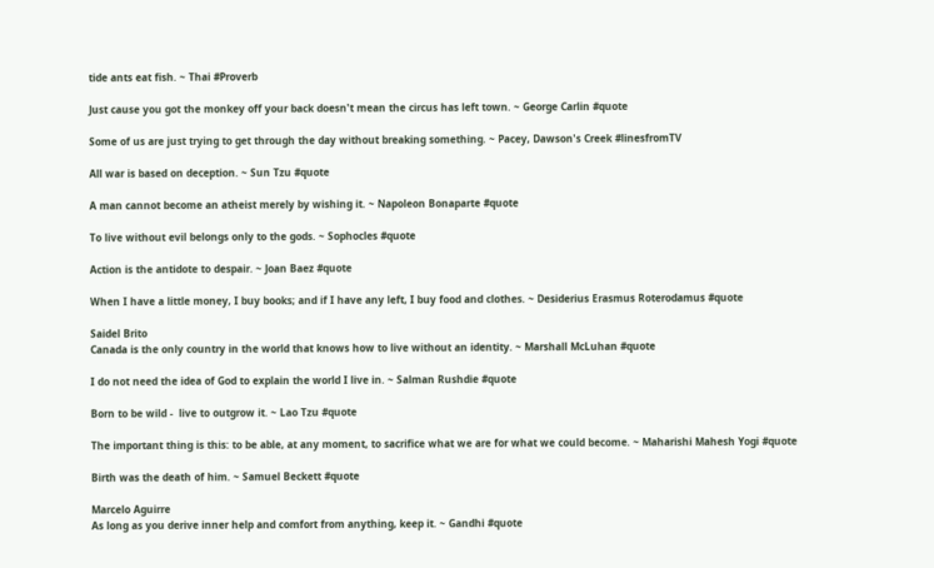tide ants eat fish. ~ Thai #Proverb

Just cause you got the monkey off your back doesn't mean the circus has left town. ~ George Carlin #quote

Some of us are just trying to get through the day without breaking something. ~ Pacey, Dawson's Creek #linesfromTV

All war is based on deception. ~ Sun Tzu #quote

A man cannot become an atheist merely by wishing it. ~ Napoleon Bonaparte #quote

To live without evil belongs only to the gods. ~ Sophocles #quote

Action is the antidote to despair. ~ Joan Baez #quote

When I have a little money, I buy books; and if I have any left, I buy food and clothes. ~ Desiderius Erasmus Roterodamus #quote

Saidel Brito
Canada is the only country in the world that knows how to live without an identity. ~ Marshall McLuhan #quote

I do not need the idea of God to explain the world I live in. ~ Salman Rushdie #quote

Born to be wild -  live to outgrow it. ~ Lao Tzu #quote

The important thing is this: to be able, at any moment, to sacrifice what we are for what we could become. ~ Maharishi Mahesh Yogi #quote

Birth was the death of him. ~ Samuel Beckett #quote

Marcelo Aguirre
As long as you derive inner help and comfort from anything, keep it. ~ Gandhi #quote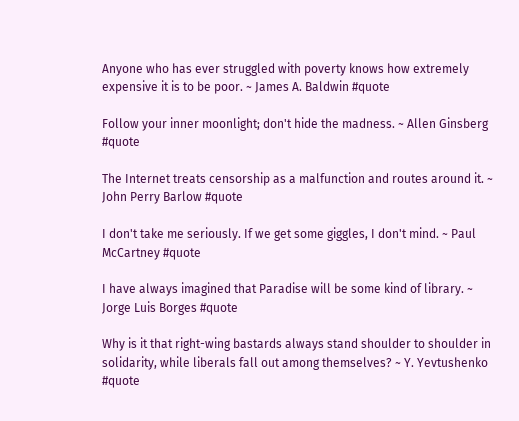Anyone who has ever struggled with poverty knows how extremely expensive it is to be poor. ~ James A. Baldwin #quote

Follow your inner moonlight; don't hide the madness. ~ Allen Ginsberg #quote

The Internet treats censorship as a malfunction and routes around it. ~ John Perry Barlow #quote

I don't take me seriously. If we get some giggles, I don't mind. ~ Paul McCartney #quote

I have always imagined that Paradise will be some kind of library. ~ Jorge Luis Borges #quote

Why is it that right-wing bastards always stand shoulder to shoulder in solidarity, while liberals fall out among themselves? ~ Y. Yevtushenko #quote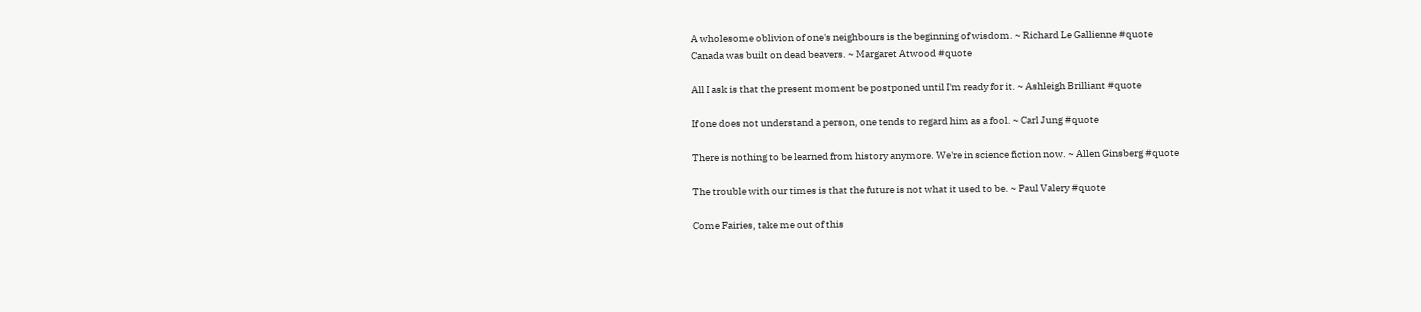A wholesome oblivion of one's neighbours is the beginning of wisdom. ~ Richard Le Gallienne #quote
Canada was built on dead beavers. ~ Margaret Atwood #quote

All I ask is that the present moment be postponed until I'm ready for it. ~ Ashleigh Brilliant #quote

If one does not understand a person, one tends to regard him as a fool. ~ Carl Jung #quote

There is nothing to be learned from history anymore. We're in science fiction now. ~ Allen Ginsberg #quote

The trouble with our times is that the future is not what it used to be. ~ Paul Valery #quote

Come Fairies, take me out of this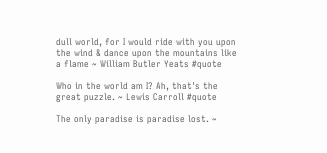dull world, for I would ride with you upon the wind & dance upon the mountains like a flame ~ William Butler Yeats #quote

Who in the world am I? Ah, that's the great puzzle. ~ Lewis Carroll #quote

The only paradise is paradise lost. ~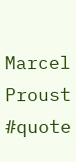Marcel Proust #quote